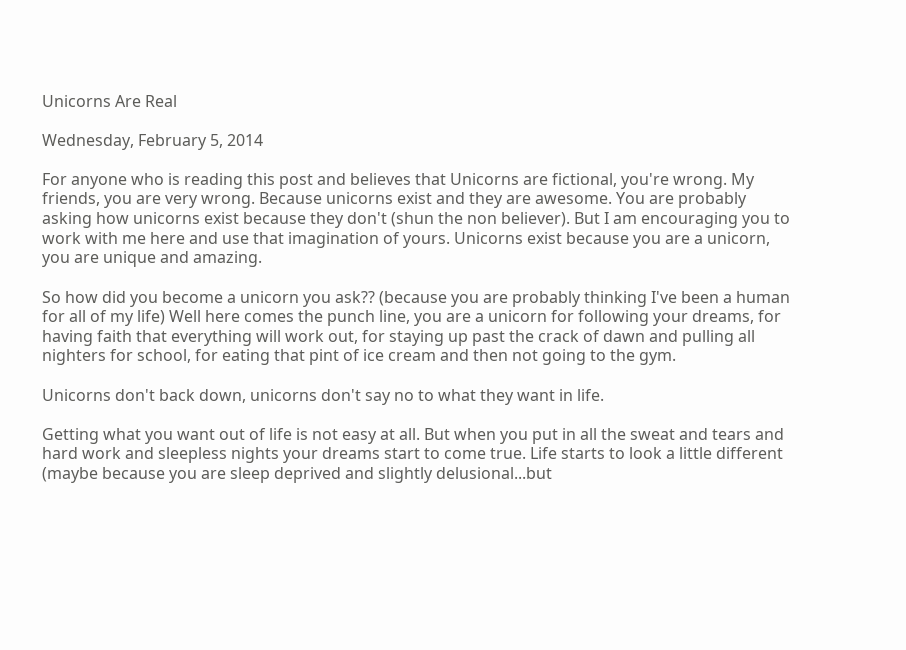Unicorns Are Real

Wednesday, February 5, 2014

For anyone who is reading this post and believes that Unicorns are fictional, you're wrong. My friends, you are very wrong. Because unicorns exist and they are awesome. You are probably asking how unicorns exist because they don't (shun the non believer). But I am encouraging you to work with me here and use that imagination of yours. Unicorns exist because you are a unicorn, you are unique and amazing.

So how did you become a unicorn you ask?? (because you are probably thinking I've been a human for all of my life) Well here comes the punch line, you are a unicorn for following your dreams, for having faith that everything will work out, for staying up past the crack of dawn and pulling all nighters for school, for eating that pint of ice cream and then not going to the gym.

Unicorns don't back down, unicorns don't say no to what they want in life.

Getting what you want out of life is not easy at all. But when you put in all the sweat and tears and hard work and sleepless nights your dreams start to come true. Life starts to look a little different (maybe because you are sleep deprived and slightly delusional...but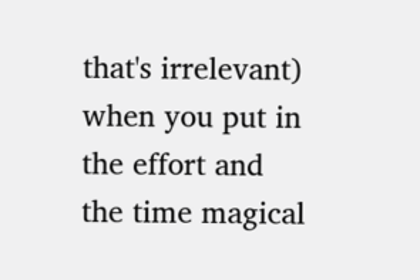that's irrelevant) when you put in the effort and the time magical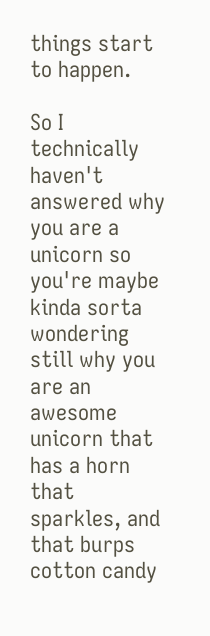things start to happen.

So I technically haven't answered why you are a unicorn so you're maybe kinda sorta wondering still why you are an awesome unicorn that has a horn that sparkles, and that burps cotton candy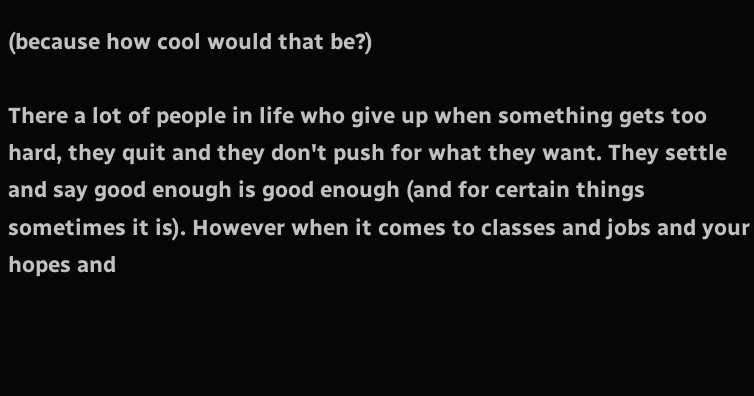(because how cool would that be?)

There a lot of people in life who give up when something gets too hard, they quit and they don't push for what they want. They settle and say good enough is good enough (and for certain things sometimes it is). However when it comes to classes and jobs and your hopes and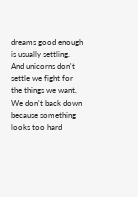dreams good enough is usually settling. And unicorns don't settle we fight for the things we want. We don't back down because something looks too hard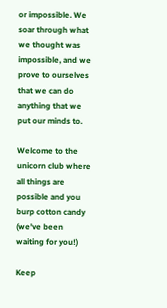or impossible. We soar through what we thought was impossible, and we prove to ourselves that we can do anything that we put our minds to.

Welcome to the unicorn club where all things are possible and you burp cotton candy (we've been waiting for you!)

Keep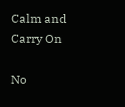Calm and Carry On

No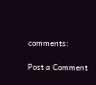comments:

Post a Comment